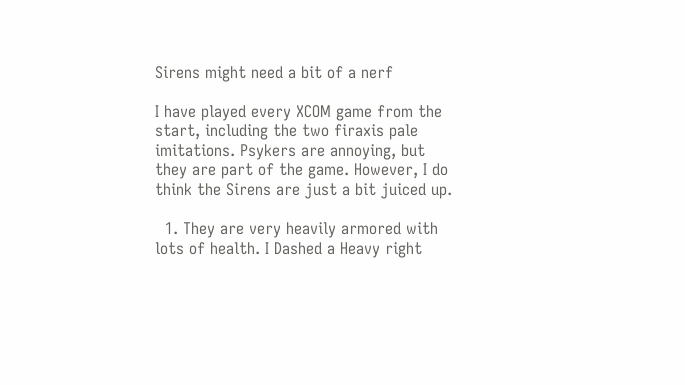Sirens might need a bit of a nerf

I have played every XCOM game from the start, including the two firaxis pale imitations. Psykers are annoying, but they are part of the game. However, I do think the Sirens are just a bit juiced up.

  1. They are very heavily armored with lots of health. I Dashed a Heavy right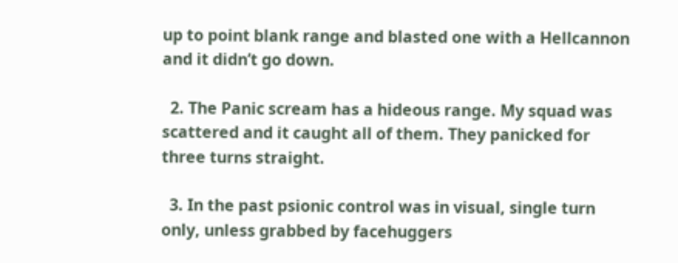up to point blank range and blasted one with a Hellcannon and it didn’t go down.

  2. The Panic scream has a hideous range. My squad was scattered and it caught all of them. They panicked for three turns straight.

  3. In the past psionic control was in visual, single turn only, unless grabbed by facehuggers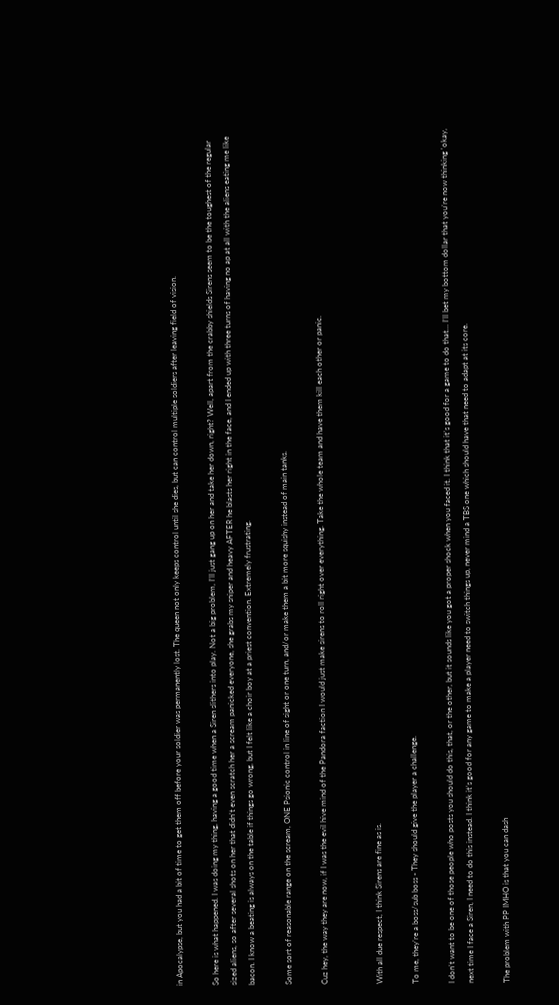in Apocalypse, but you had a bit of time to get them off before your soldier was permanently lost. The queen not only keeps control until she dies, but can control multiple soldiers after leaving field of vision.

So here is what happened. I was doing my thing, having a good time when a Siren slithers into play. Not a big problem, I’ll just gang up on her and take her down, right? Well, apart from the crabby shields Sirens seem to be the toughest of the regular sized aliens, so after several shots on her that didn’t even scratch her a scream panicked everyone, she grabs my sniper and heavy AFTER he blasts her right in the face, and I ended up with three turns of having no ap at all with the aliens eating me like bacon. I know a beating is always on the table if things go wrong, but I felt like a choir boy at a priest convention. Extremely frustrating.

Some sort of reasonable range on the scream, ONE Psionic control in line of sight or one turn, and/or make them a bit more squishy instead of main tanks.

Cuz hey, the way they are now, if I was the evil hive mind of the Pandora faction I would just make sirens to roll right over everything. Take the whole team and have them kill each other or panic.


With all due respect, I think Sirens are fine as is.

To me, they’re a boss/sub boss - They should give the player a challenge.

I don’t want to be one of those people who posts you should do this, that, or the other, but it sounds like you got a proper shock when you faced it. I think that it’s good for a game to do that… I’ll bet my bottom dollar that you’re now thinking 'okay, next time I face a Siren, I need to do this instead. I think it’s good for any game to make a player need to switch things up, never mind a TBS one which should have that need to adapt at its core.

The problem with PP IMHO is that you can dash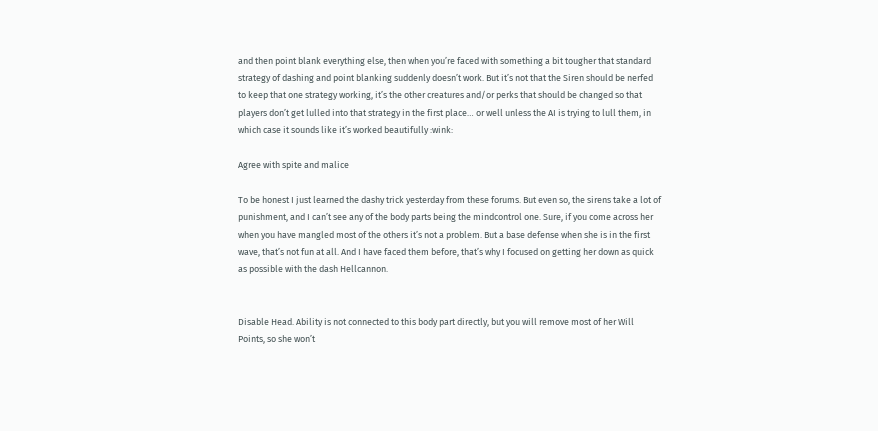and then point blank everything else, then when you’re faced with something a bit tougher that standard strategy of dashing and point blanking suddenly doesn’t work. But it’s not that the Siren should be nerfed to keep that one strategy working, it’s the other creatures and/or perks that should be changed so that players don’t get lulled into that strategy in the first place… or well unless the AI is trying to lull them, in which case it sounds like it’s worked beautifully :wink:

Agree with spite and malice

To be honest I just learned the dashy trick yesterday from these forums. But even so, the sirens take a lot of punishment, and I can’t see any of the body parts being the mindcontrol one. Sure, if you come across her when you have mangled most of the others it’s not a problem. But a base defense when she is in the first wave, that’s not fun at all. And I have faced them before, that’s why I focused on getting her down as quick as possible with the dash Hellcannon.


Disable Head. Ability is not connected to this body part directly, but you will remove most of her Will Points, so she won’t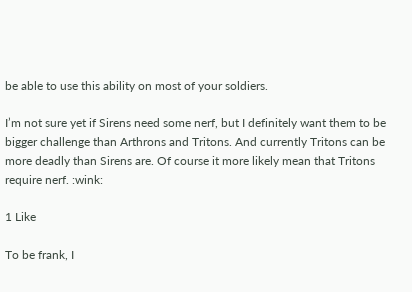be able to use this ability on most of your soldiers.

I’m not sure yet if Sirens need some nerf, but I definitely want them to be bigger challenge than Arthrons and Tritons. And currently Tritons can be more deadly than Sirens are. Of course it more likely mean that Tritons require nerf. :wink:

1 Like

To be frank, I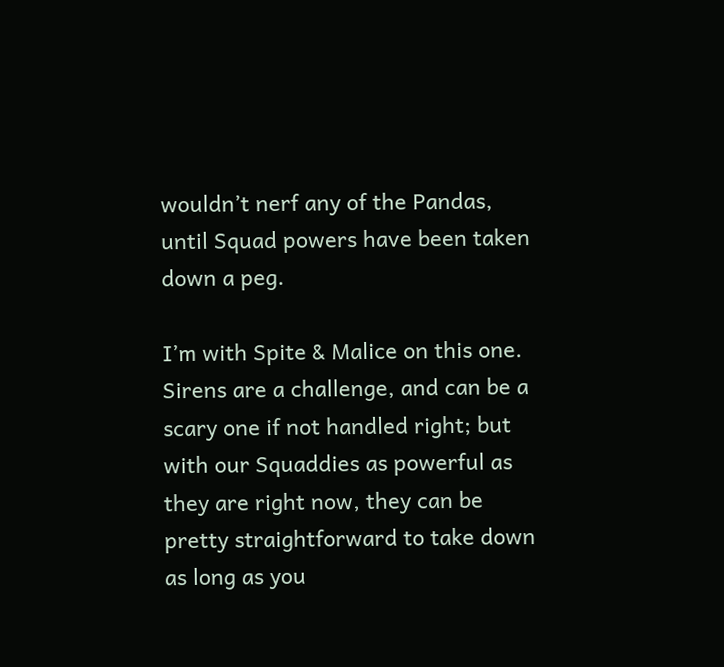wouldn’t nerf any of the Pandas, until Squad powers have been taken down a peg.

I’m with Spite & Malice on this one. Sirens are a challenge, and can be a scary one if not handled right; but with our Squaddies as powerful as they are right now, they can be pretty straightforward to take down as long as you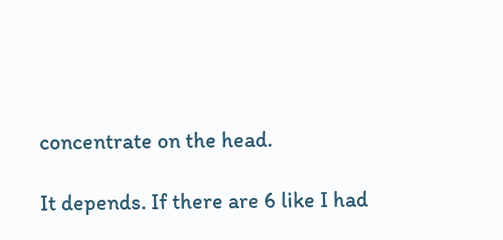concentrate on the head.

It depends. If there are 6 like I had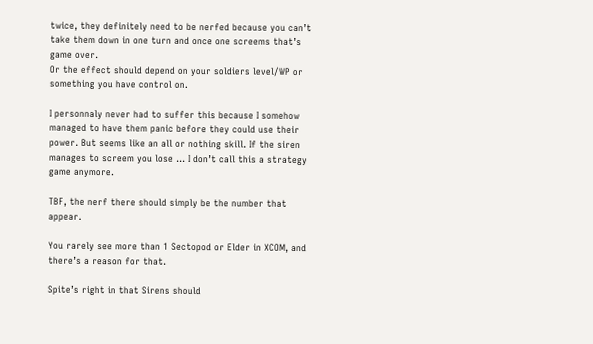twice, they definitely need to be nerfed because you can’t take them down in one turn and once one screems that’s game over.
Or the effect should depend on your soldiers level/WP or something you have control on.

I personnaly never had to suffer this because I somehow managed to have them panic before they could use their power. But seems like an all or nothing skill. If the siren manages to screem you lose … I don’t call this a strategy game anymore.

TBF, the nerf there should simply be the number that appear.

You rarely see more than 1 Sectopod or Elder in XCOM, and there’s a reason for that.

Spite’s right in that Sirens should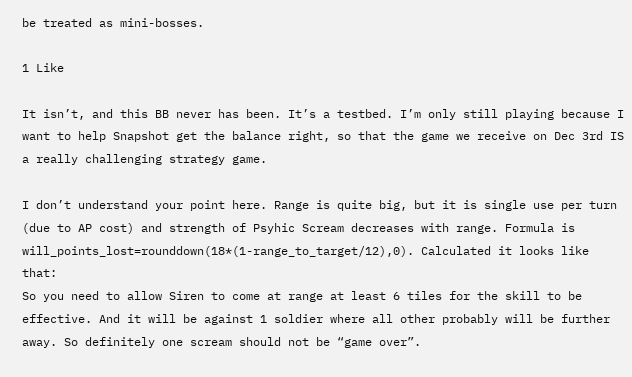be treated as mini-bosses.

1 Like

It isn’t, and this BB never has been. It’s a testbed. I’m only still playing because I want to help Snapshot get the balance right, so that the game we receive on Dec 3rd IS a really challenging strategy game.

I don’t understand your point here. Range is quite big, but it is single use per turn (due to AP cost) and strength of Psyhic Scream decreases with range. Formula is will_points_lost=rounddown(18*(1-range_to_target/12),0). Calculated it looks like that:
So you need to allow Siren to come at range at least 6 tiles for the skill to be effective. And it will be against 1 soldier where all other probably will be further away. So definitely one scream should not be “game over”.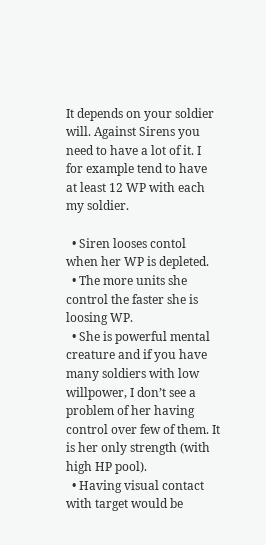It depends on your soldier will. Against Sirens you need to have a lot of it. I for example tend to have at least 12 WP with each my soldier.

  • Siren looses contol when her WP is depleted.
  • The more units she control the faster she is loosing WP.
  • She is powerful mental creature and if you have many soldiers with low willpower, I don’t see a problem of her having control over few of them. It is her only strength (with high HP pool).
  • Having visual contact with target would be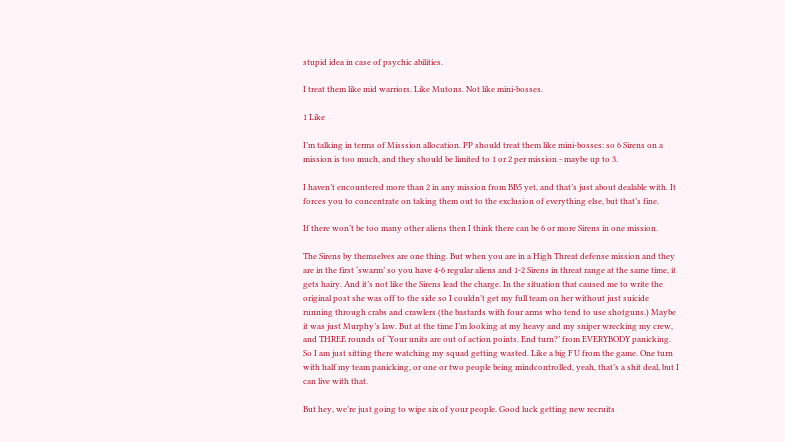stupid idea in case of psychic abilities.

I treat them like mid warriors. Like Mutons. Not like mini-bosses.

1 Like

I’m talking in terms of Misssion allocation. PP should treat them like mini-bosses: so 6 Sirens on a mission is too much, and they should be limited to 1 or 2 per mission - maybe up to 3.

I haven’t encountered more than 2 in any mission from BB5 yet, and that’s just about dealable with. It forces you to concentrate on taking them out to the exclusion of everything else, but that’s fine.

If there won’t be too many other aliens then I think there can be 6 or more Sirens in one mission.

The Sirens by themselves are one thing. But when you are in a High Threat defense mission and they are in the first ‘swarm’ so you have 4-6 regular aliens and 1-2 Sirens in threat range at the same time, it gets hairy. And it’s not like the Sirens lead the charge. In the situation that caused me to write the original post she was off to the side so I couldn’t get my full team on her without just suicide running through crabs and crawlers (the bastards with four arms who tend to use shotguns.) Maybe it was just Murphy’s law. But at the time I’m looking at my heavy and my sniper wrecking my crew, and THREE rounds of ‘Your units are out of action points. End turn?’ from EVERYBODY panicking. So I am just sitting there watching my squad getting wasted. Like a big F U from the game. One turn with half my team panicking, or one or two people being mindcontrolled, yeah, that’s a shit deal, but I can live with that.

But hey, we’re just going to wipe six of your people. Good luck getting new recruits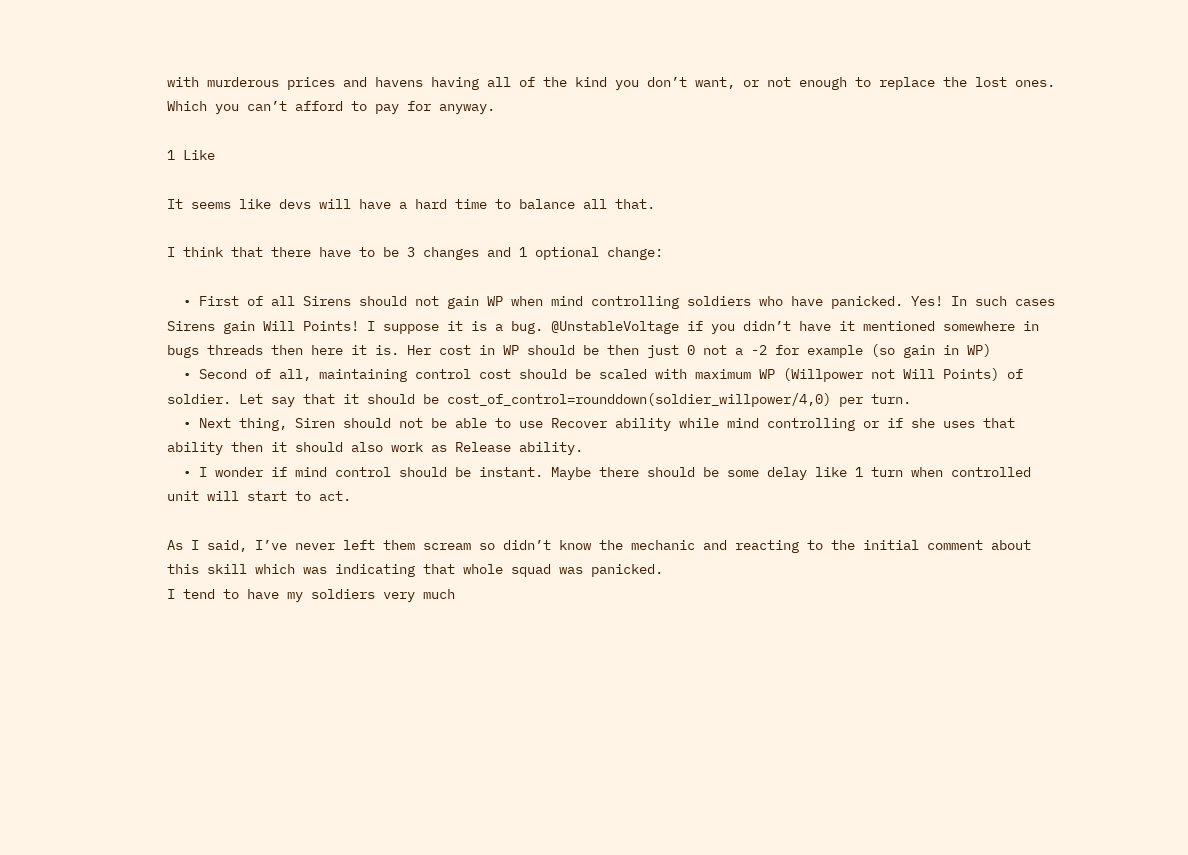with murderous prices and havens having all of the kind you don’t want, or not enough to replace the lost ones. Which you can’t afford to pay for anyway.

1 Like

It seems like devs will have a hard time to balance all that.

I think that there have to be 3 changes and 1 optional change:

  • First of all Sirens should not gain WP when mind controlling soldiers who have panicked. Yes! In such cases Sirens gain Will Points! I suppose it is a bug. @UnstableVoltage if you didn’t have it mentioned somewhere in bugs threads then here it is. Her cost in WP should be then just 0 not a -2 for example (so gain in WP)
  • Second of all, maintaining control cost should be scaled with maximum WP (Willpower not Will Points) of soldier. Let say that it should be cost_of_control=rounddown(soldier_willpower/4,0) per turn.
  • Next thing, Siren should not be able to use Recover ability while mind controlling or if she uses that ability then it should also work as Release ability.
  • I wonder if mind control should be instant. Maybe there should be some delay like 1 turn when controlled unit will start to act.

As I said, I’ve never left them scream so didn’t know the mechanic and reacting to the initial comment about this skill which was indicating that whole squad was panicked.
I tend to have my soldiers very much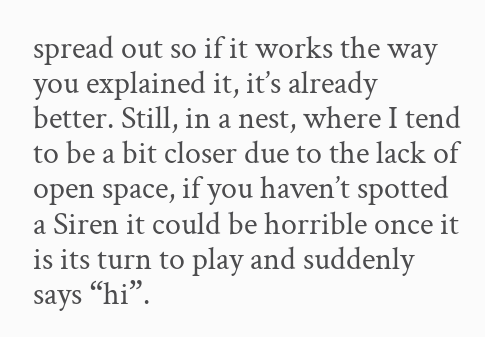spread out so if it works the way you explained it, it’s already better. Still, in a nest, where I tend to be a bit closer due to the lack of open space, if you haven’t spotted a Siren it could be horrible once it is its turn to play and suddenly says “hi”.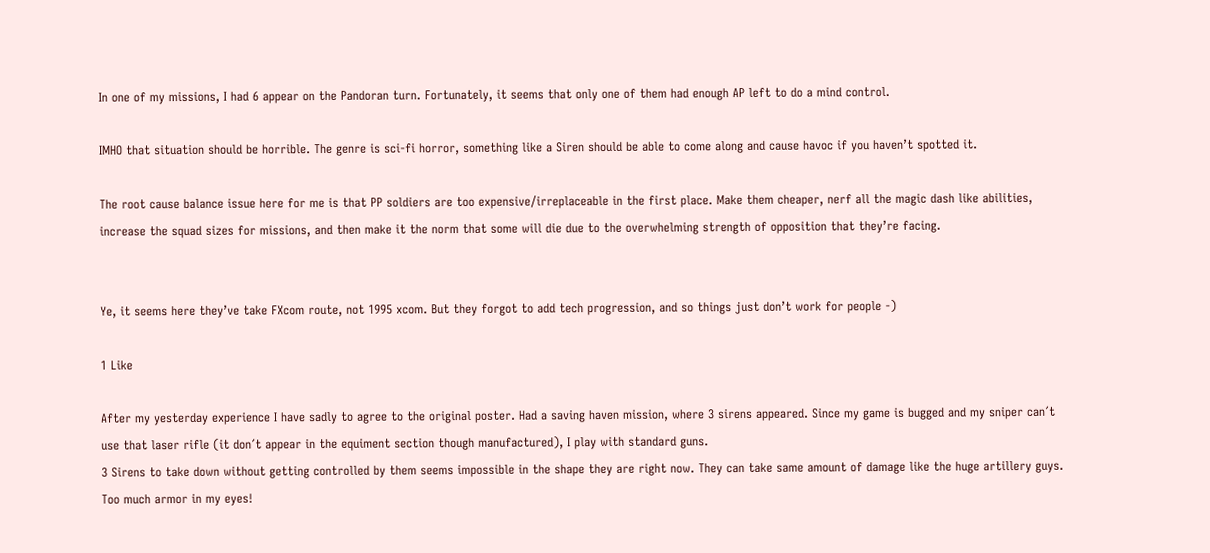In one of my missions, I had 6 appear on the Pandoran turn. Fortunately, it seems that only one of them had enough AP left to do a mind control.

IMHO that situation should be horrible. The genre is sci-fi horror, something like a Siren should be able to come along and cause havoc if you haven’t spotted it.

The root cause balance issue here for me is that PP soldiers are too expensive/irreplaceable in the first place. Make them cheaper, nerf all the magic dash like abilities, increase the squad sizes for missions, and then make it the norm that some will die due to the overwhelming strength of opposition that they’re facing.


Ye, it seems here they’ve take FXcom route, not 1995 xcom. But they forgot to add tech progression, and so things just don’t work for people -)

1 Like

After my yesterday experience I have sadly to agree to the original poster. Had a saving haven mission, where 3 sirens appeared. Since my game is bugged and my sniper can´t use that laser rifle (it don´t appear in the equiment section though manufactured), I play with standard guns.
3 Sirens to take down without getting controlled by them seems impossible in the shape they are right now. They can take same amount of damage like the huge artillery guys. Too much armor in my eyes!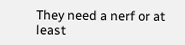They need a nerf or at least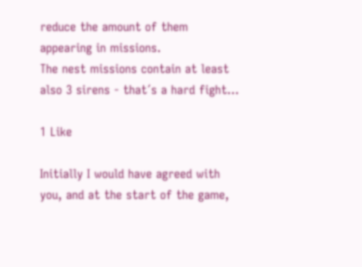reduce the amount of them appearing in missions.
The nest missions contain at least also 3 sirens - that´s a hard fight…

1 Like

Initially I would have agreed with you, and at the start of the game,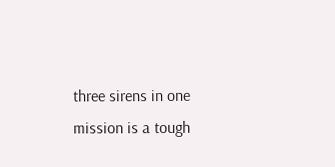three sirens in one mission is a tough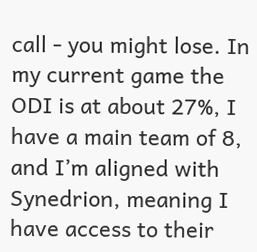call - you might lose. In my current game the ODI is at about 27%, I have a main team of 8, and I’m aligned with Synedrion, meaning I have access to their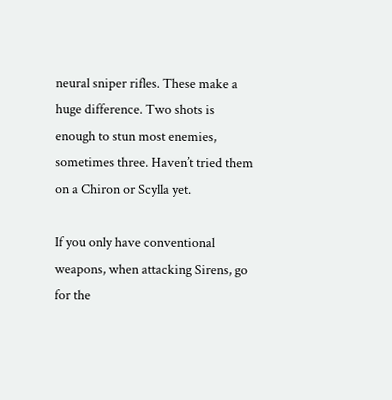neural sniper rifles. These make a huge difference. Two shots is enough to stun most enemies, sometimes three. Haven’t tried them on a Chiron or Scylla yet.

If you only have conventional weapons, when attacking Sirens, go for the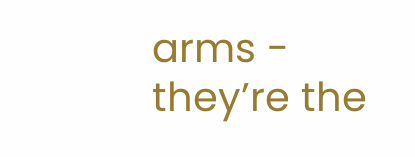arms - they’re the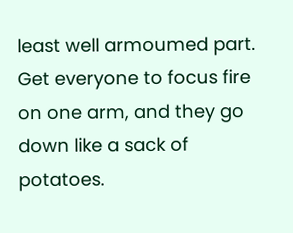least well armoumed part. Get everyone to focus fire on one arm, and they go down like a sack of potatoes.